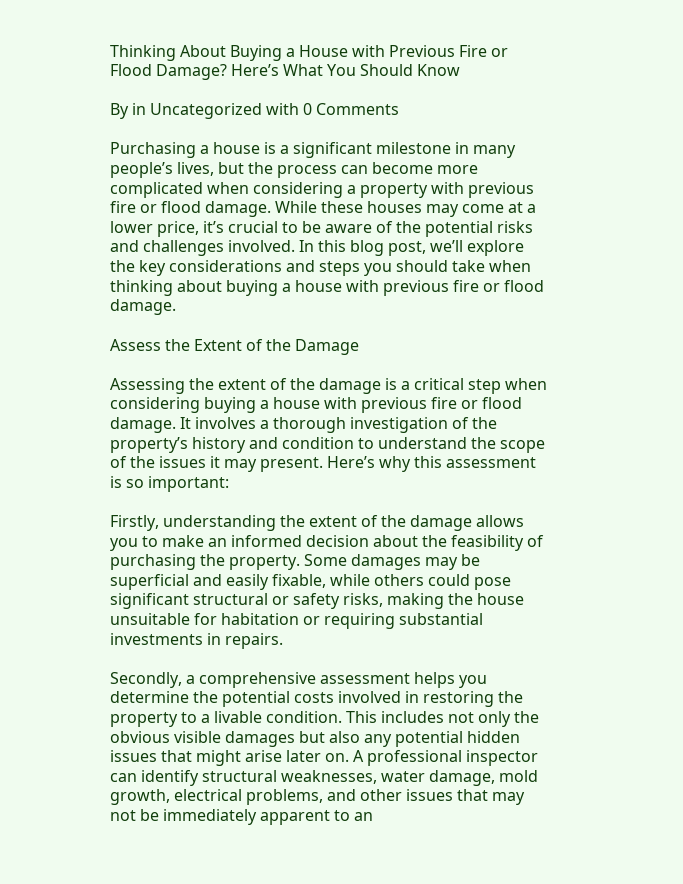Thinking About Buying a House with Previous Fire or Flood Damage? Here’s What You Should Know

By in Uncategorized with 0 Comments

Purchasing a house is a significant milestone in many people’s lives, but the process can become more complicated when considering a property with previous fire or flood damage. While these houses may come at a lower price, it’s crucial to be aware of the potential risks and challenges involved. In this blog post, we’ll explore the key considerations and steps you should take when thinking about buying a house with previous fire or flood damage.

Assess the Extent of the Damage

Assessing the extent of the damage is a critical step when considering buying a house with previous fire or flood damage. It involves a thorough investigation of the property’s history and condition to understand the scope of the issues it may present. Here’s why this assessment is so important:

Firstly, understanding the extent of the damage allows you to make an informed decision about the feasibility of purchasing the property. Some damages may be superficial and easily fixable, while others could pose significant structural or safety risks, making the house unsuitable for habitation or requiring substantial investments in repairs.

Secondly, a comprehensive assessment helps you determine the potential costs involved in restoring the property to a livable condition. This includes not only the obvious visible damages but also any potential hidden issues that might arise later on. A professional inspector can identify structural weaknesses, water damage, mold growth, electrical problems, and other issues that may not be immediately apparent to an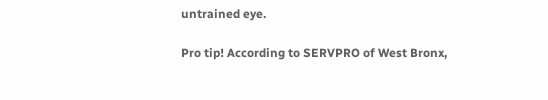untrained eye.

Pro tip! According to SERVPRO of West Bronx,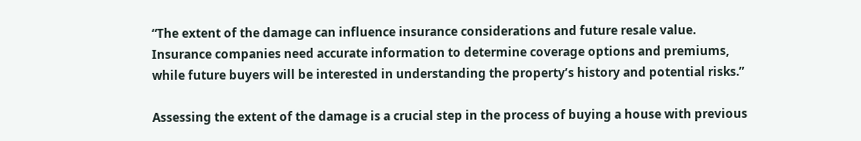“The extent of the damage can influence insurance considerations and future resale value. Insurance companies need accurate information to determine coverage options and premiums, while future buyers will be interested in understanding the property’s history and potential risks.”

Assessing the extent of the damage is a crucial step in the process of buying a house with previous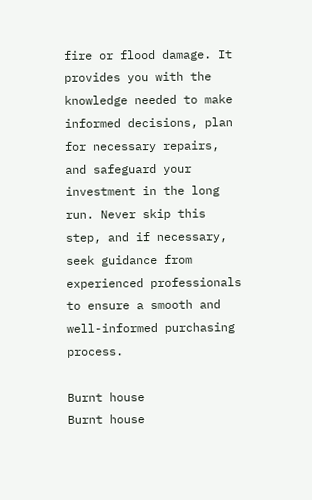fire or flood damage. It provides you with the knowledge needed to make informed decisions, plan for necessary repairs, and safeguard your investment in the long run. Never skip this step, and if necessary, seek guidance from experienced professionals to ensure a smooth and well-informed purchasing process.

Burnt house
Burnt house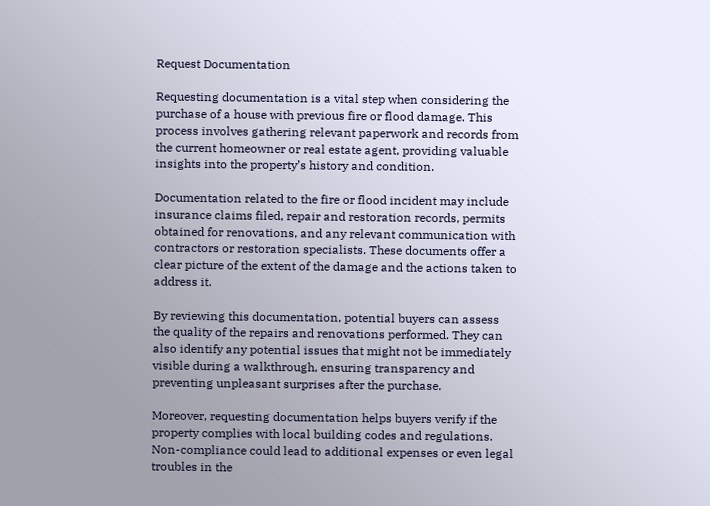Request Documentation

Requesting documentation is a vital step when considering the purchase of a house with previous fire or flood damage. This process involves gathering relevant paperwork and records from the current homeowner or real estate agent, providing valuable insights into the property’s history and condition.

Documentation related to the fire or flood incident may include insurance claims filed, repair and restoration records, permits obtained for renovations, and any relevant communication with contractors or restoration specialists. These documents offer a clear picture of the extent of the damage and the actions taken to address it.

By reviewing this documentation, potential buyers can assess the quality of the repairs and renovations performed. They can also identify any potential issues that might not be immediately visible during a walkthrough, ensuring transparency and preventing unpleasant surprises after the purchase.

Moreover, requesting documentation helps buyers verify if the property complies with local building codes and regulations. Non-compliance could lead to additional expenses or even legal troubles in the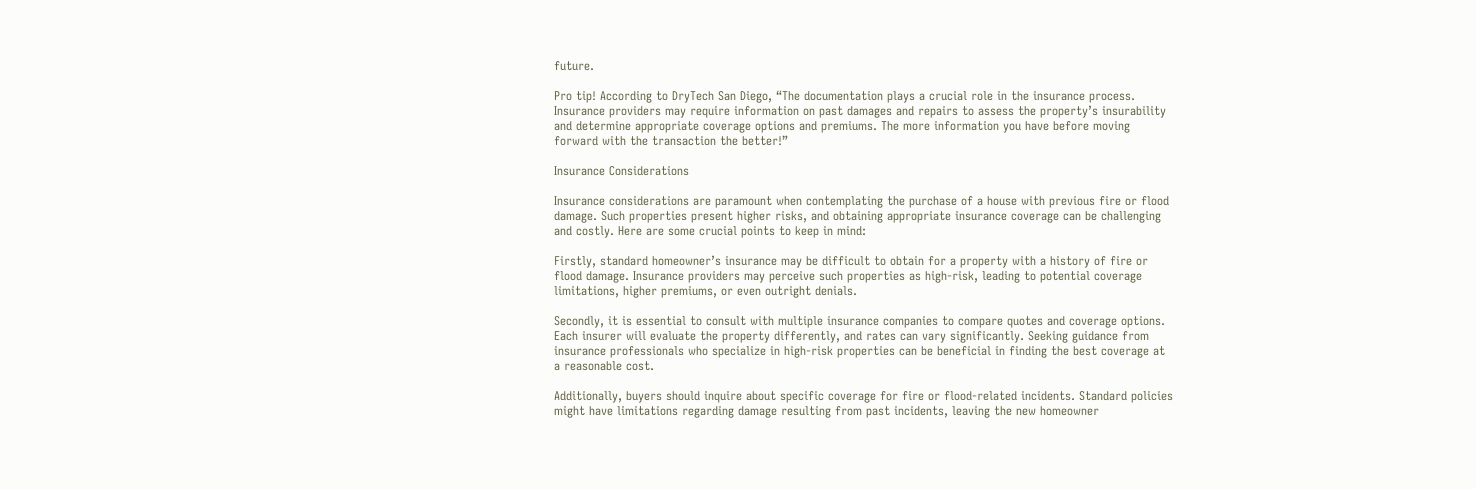future.

Pro tip! According to DryTech San Diego, “The documentation plays a crucial role in the insurance process. Insurance providers may require information on past damages and repairs to assess the property’s insurability and determine appropriate coverage options and premiums. The more information you have before moving forward with the transaction the better!”

Insurance Considerations

Insurance considerations are paramount when contemplating the purchase of a house with previous fire or flood damage. Such properties present higher risks, and obtaining appropriate insurance coverage can be challenging and costly. Here are some crucial points to keep in mind:

Firstly, standard homeowner’s insurance may be difficult to obtain for a property with a history of fire or flood damage. Insurance providers may perceive such properties as high-risk, leading to potential coverage limitations, higher premiums, or even outright denials.

Secondly, it is essential to consult with multiple insurance companies to compare quotes and coverage options. Each insurer will evaluate the property differently, and rates can vary significantly. Seeking guidance from insurance professionals who specialize in high-risk properties can be beneficial in finding the best coverage at a reasonable cost.

Additionally, buyers should inquire about specific coverage for fire or flood-related incidents. Standard policies might have limitations regarding damage resulting from past incidents, leaving the new homeowner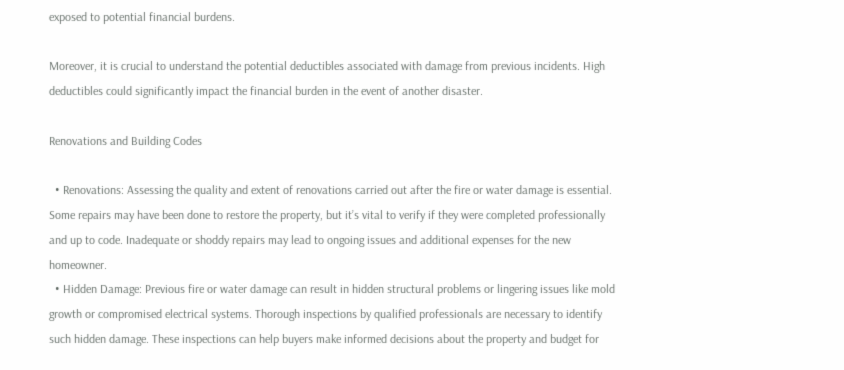exposed to potential financial burdens.

Moreover, it is crucial to understand the potential deductibles associated with damage from previous incidents. High deductibles could significantly impact the financial burden in the event of another disaster.

Renovations and Building Codes

  • Renovations: Assessing the quality and extent of renovations carried out after the fire or water damage is essential. Some repairs may have been done to restore the property, but it’s vital to verify if they were completed professionally and up to code. Inadequate or shoddy repairs may lead to ongoing issues and additional expenses for the new homeowner.
  • Hidden Damage: Previous fire or water damage can result in hidden structural problems or lingering issues like mold growth or compromised electrical systems. Thorough inspections by qualified professionals are necessary to identify such hidden damage. These inspections can help buyers make informed decisions about the property and budget for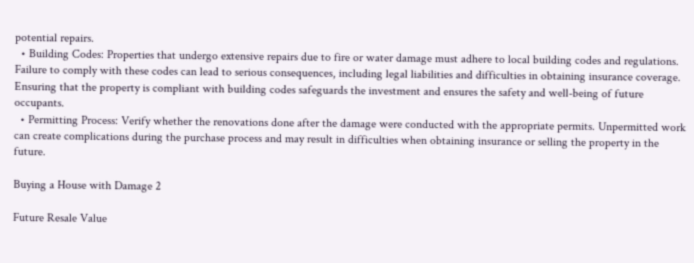potential repairs.
  • Building Codes: Properties that undergo extensive repairs due to fire or water damage must adhere to local building codes and regulations. Failure to comply with these codes can lead to serious consequences, including legal liabilities and difficulties in obtaining insurance coverage. Ensuring that the property is compliant with building codes safeguards the investment and ensures the safety and well-being of future occupants.
  • Permitting Process: Verify whether the renovations done after the damage were conducted with the appropriate permits. Unpermitted work can create complications during the purchase process and may result in difficulties when obtaining insurance or selling the property in the future.

Buying a House with Damage 2

Future Resale Value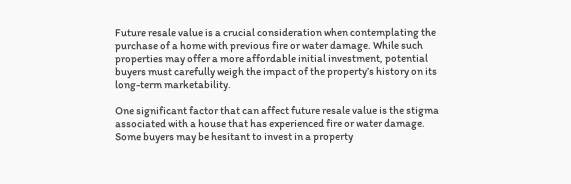Future resale value is a crucial consideration when contemplating the purchase of a home with previous fire or water damage. While such properties may offer a more affordable initial investment, potential buyers must carefully weigh the impact of the property’s history on its long-term marketability.

One significant factor that can affect future resale value is the stigma associated with a house that has experienced fire or water damage. Some buyers may be hesitant to invest in a property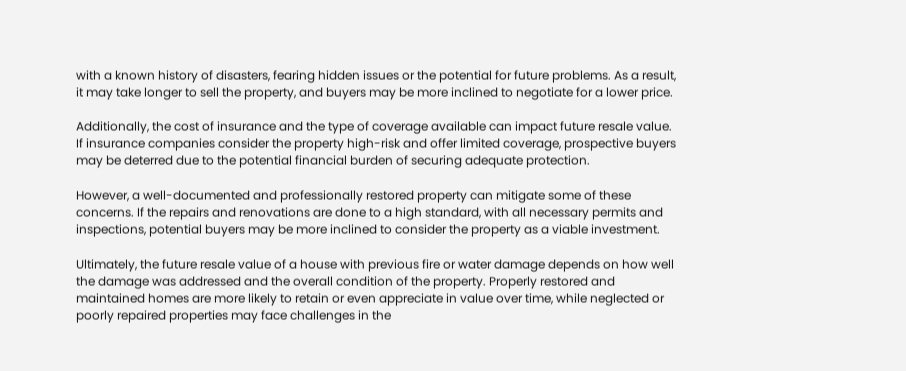with a known history of disasters, fearing hidden issues or the potential for future problems. As a result, it may take longer to sell the property, and buyers may be more inclined to negotiate for a lower price.

Additionally, the cost of insurance and the type of coverage available can impact future resale value. If insurance companies consider the property high-risk and offer limited coverage, prospective buyers may be deterred due to the potential financial burden of securing adequate protection.

However, a well-documented and professionally restored property can mitigate some of these concerns. If the repairs and renovations are done to a high standard, with all necessary permits and inspections, potential buyers may be more inclined to consider the property as a viable investment.

Ultimately, the future resale value of a house with previous fire or water damage depends on how well the damage was addressed and the overall condition of the property. Properly restored and maintained homes are more likely to retain or even appreciate in value over time, while neglected or poorly repaired properties may face challenges in the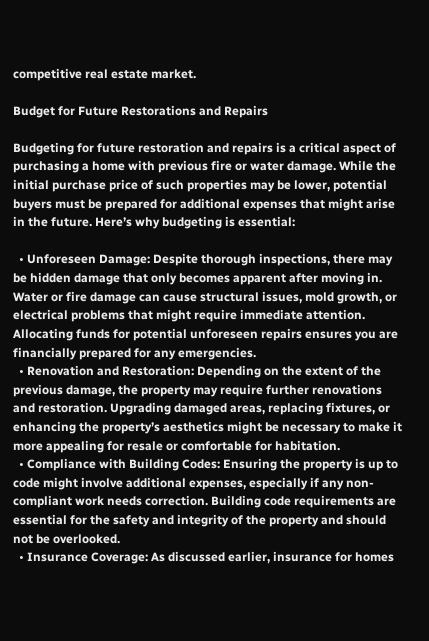competitive real estate market.

Budget for Future Restorations and Repairs

Budgeting for future restoration and repairs is a critical aspect of purchasing a home with previous fire or water damage. While the initial purchase price of such properties may be lower, potential buyers must be prepared for additional expenses that might arise in the future. Here’s why budgeting is essential:

  • Unforeseen Damage: Despite thorough inspections, there may be hidden damage that only becomes apparent after moving in. Water or fire damage can cause structural issues, mold growth, or electrical problems that might require immediate attention. Allocating funds for potential unforeseen repairs ensures you are financially prepared for any emergencies.
  • Renovation and Restoration: Depending on the extent of the previous damage, the property may require further renovations and restoration. Upgrading damaged areas, replacing fixtures, or enhancing the property’s aesthetics might be necessary to make it more appealing for resale or comfortable for habitation.
  • Compliance with Building Codes: Ensuring the property is up to code might involve additional expenses, especially if any non-compliant work needs correction. Building code requirements are essential for the safety and integrity of the property and should not be overlooked.
  • Insurance Coverage: As discussed earlier, insurance for homes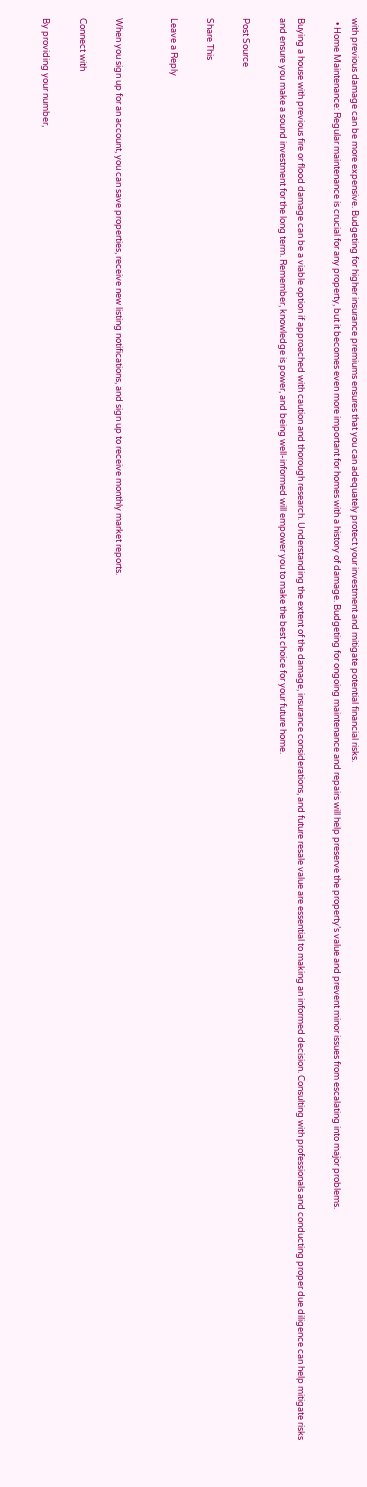with previous damage can be more expensive. Budgeting for higher insurance premiums ensures that you can adequately protect your investment and mitigate potential financial risks.
  • Home Maintenance: Regular maintenance is crucial for any property, but it becomes even more important for homes with a history of damage. Budgeting for ongoing maintenance and repairs will help preserve the property’s value and prevent minor issues from escalating into major problems.

Buying a house with previous fire or flood damage can be a viable option if approached with caution and thorough research. Understanding the extent of the damage, insurance considerations, and future resale value are essential to making an informed decision. Consulting with professionals and conducting proper due diligence can help mitigate risks and ensure you make a sound investment for the long term. Remember, knowledge is power, and being well-informed will empower you to make the best choice for your future home.

Post Source

Share This

Leave a Reply


When you sign up for an account, you can save properties, receive new listing notifications, and sign up to receive monthly market reports.

Connect with

By providing your number,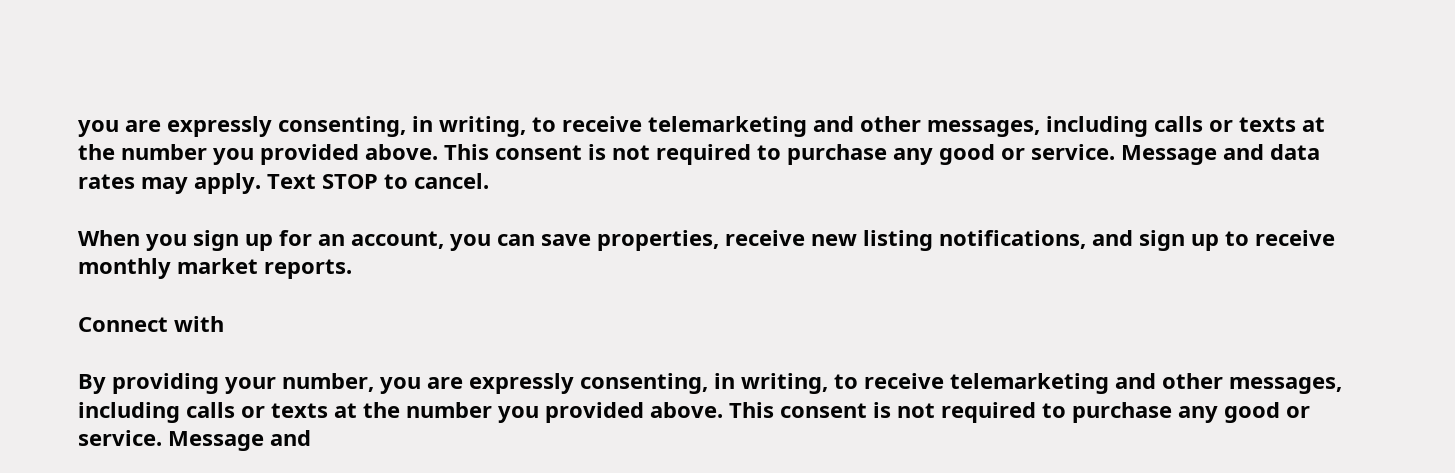you are expressly consenting, in writing, to receive telemarketing and other messages, including calls or texts at the number you provided above. This consent is not required to purchase any good or service. Message and data rates may apply. Text STOP to cancel.

When you sign up for an account, you can save properties, receive new listing notifications, and sign up to receive monthly market reports.

Connect with

By providing your number, you are expressly consenting, in writing, to receive telemarketing and other messages, including calls or texts at the number you provided above. This consent is not required to purchase any good or service. Message and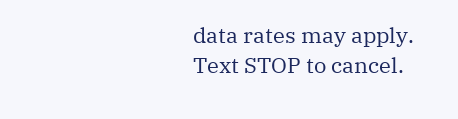data rates may apply. Text STOP to cancel.